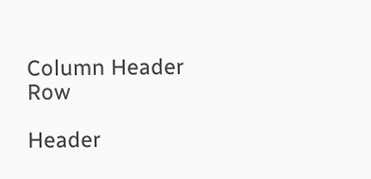Column Header Row

Header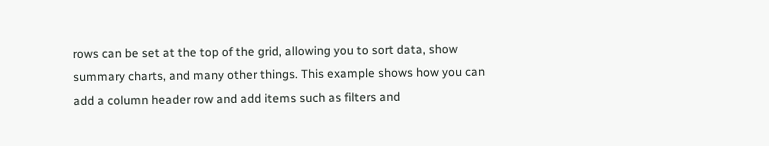rows can be set at the top of the grid, allowing you to sort data, show summary charts, and many other things. This example shows how you can add a column header row and add items such as filters and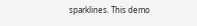sparklines. This demo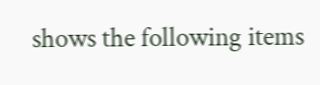shows the following items